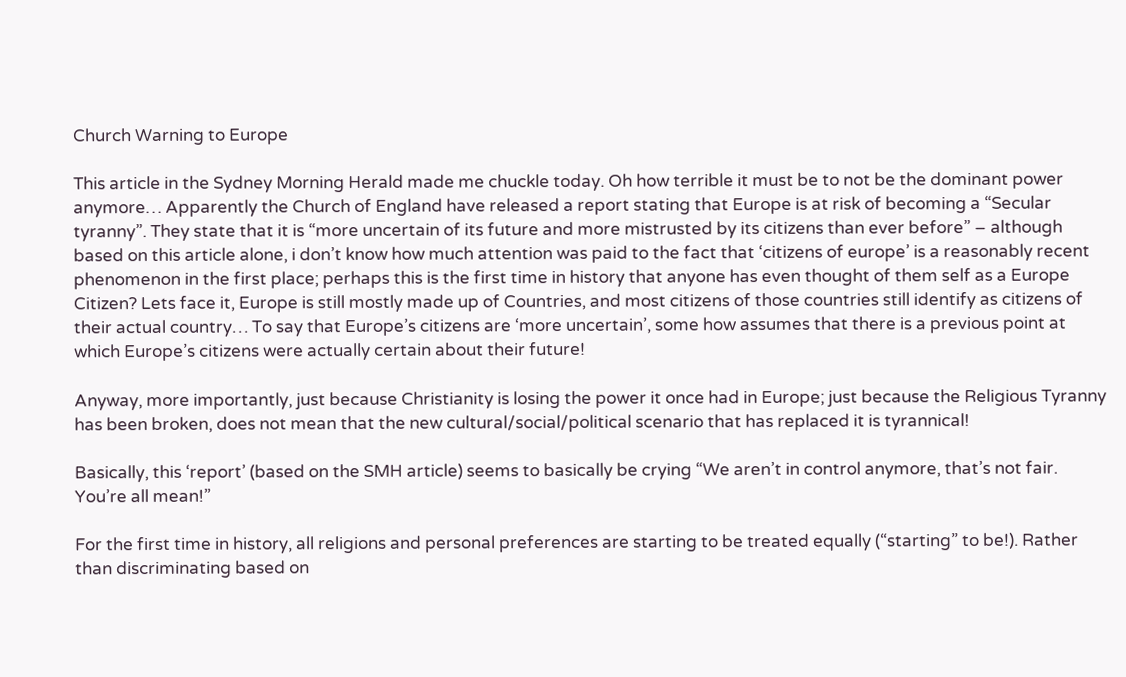Church Warning to Europe

This article in the Sydney Morning Herald made me chuckle today. Oh how terrible it must be to not be the dominant power anymore… Apparently the Church of England have released a report stating that Europe is at risk of becoming a “Secular tyranny”. They state that it is “more uncertain of its future and more mistrusted by its citizens than ever before” – although based on this article alone, i don’t know how much attention was paid to the fact that ‘citizens of europe’ is a reasonably recent phenomenon in the first place; perhaps this is the first time in history that anyone has even thought of them self as a Europe Citizen? Lets face it, Europe is still mostly made up of Countries, and most citizens of those countries still identify as citizens of their actual country… To say that Europe’s citizens are ‘more uncertain’, some how assumes that there is a previous point at which Europe’s citizens were actually certain about their future!

Anyway, more importantly, just because Christianity is losing the power it once had in Europe; just because the Religious Tyranny has been broken, does not mean that the new cultural/social/political scenario that has replaced it is tyrannical!

Basically, this ‘report’ (based on the SMH article) seems to basically be crying “We aren’t in control anymore, that’s not fair. You’re all mean!”

For the first time in history, all religions and personal preferences are starting to be treated equally (“starting” to be!). Rather than discriminating based on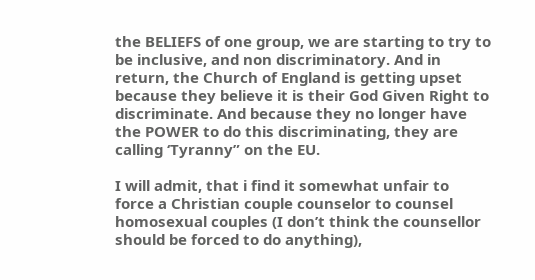the BELIEFS of one group, we are starting to try to be inclusive, and non discriminatory. And in return, the Church of England is getting upset because they believe it is their God Given Right to discriminate. And because they no longer have the POWER to do this discriminating, they are calling ‘Tyranny” on the EU.

I will admit, that i find it somewhat unfair to force a Christian couple counselor to counsel homosexual couples (I don’t think the counsellor should be forced to do anything),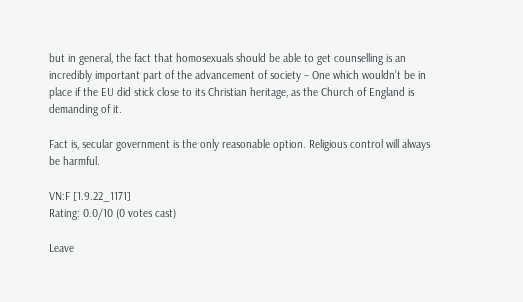but in general, the fact that homosexuals should be able to get counselling is an incredibly important part of the advancement of society – One which wouldn’t be in place if the EU did stick close to its Christian heritage, as the Church of England is demanding of it.

Fact is, secular government is the only reasonable option. Religious control will always be harmful.

VN:F [1.9.22_1171]
Rating: 0.0/10 (0 votes cast)

Leave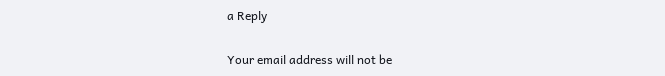a Reply

Your email address will not be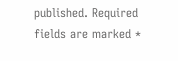published. Required fields are marked *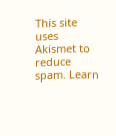This site uses Akismet to reduce spam. Learn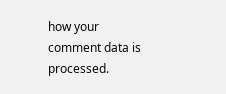how your comment data is processed.